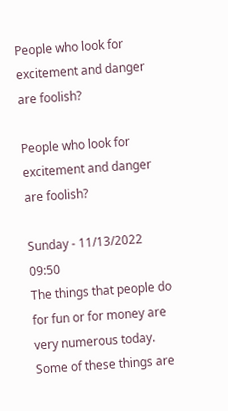People who look for excitement and danger are foolish?

People who look for excitement and danger are foolish?

Sunday - 11/13/2022 09:50
The things that people do for fun or for money are very numerous today. Some of these things are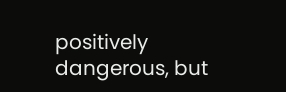positively dangerous, but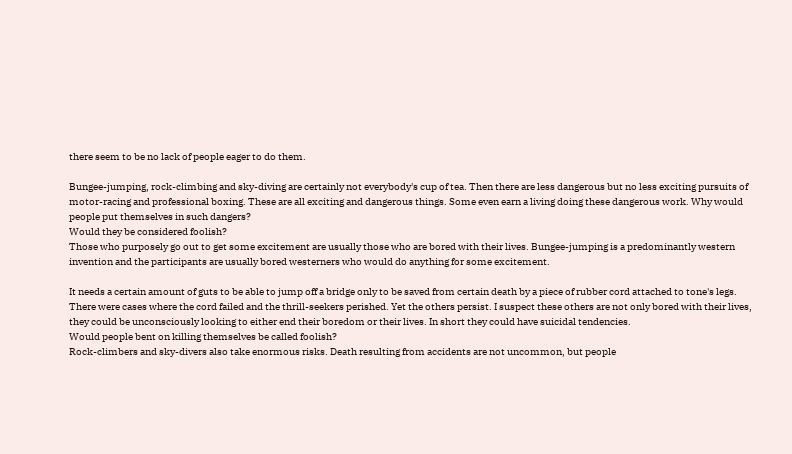there seem to be no lack of people eager to do them.

Bungee-jumping, rock-climbing and sky-diving are certainly not everybody's cup of tea. Then there are less dangerous but no less exciting pursuits of motor-racing and professional boxing. These are all exciting and dangerous things. Some even earn a living doing these dangerous work. Why would people put themselves in such dangers?
Would they be considered foolish?
Those who purposely go out to get some excitement are usually those who are bored with their lives. Bungee-jumping is a predominantly western invention and the participants are usually bored westerners who would do anything for some excitement.

It needs a certain amount of guts to be able to jump off a bridge only to be saved from certain death by a piece of rubber cord attached to tone's legs. There were cases where the cord failed and the thrill-seekers perished. Yet the others persist. I suspect these others are not only bored with their lives, they could be unconsciously looking to either end their boredom or their lives. In short they could have suicidal tendencies.
Would people bent on killing themselves be called foolish?
Rock-climbers and sky-divers also take enormous risks. Death resulting from accidents are not uncommon, but people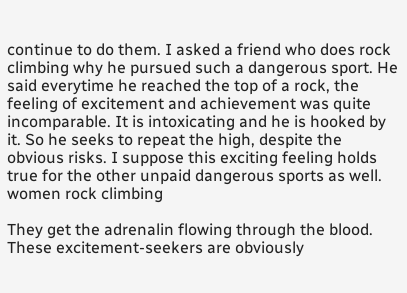continue to do them. I asked a friend who does rock climbing why he pursued such a dangerous sport. He said everytime he reached the top of a rock, the feeling of excitement and achievement was quite incomparable. It is intoxicating and he is hooked by it. So he seeks to repeat the high, despite the obvious risks. I suppose this exciting feeling holds true for the other unpaid dangerous sports as well.
women rock climbing

They get the adrenalin flowing through the blood. These excitement-seekers are obviously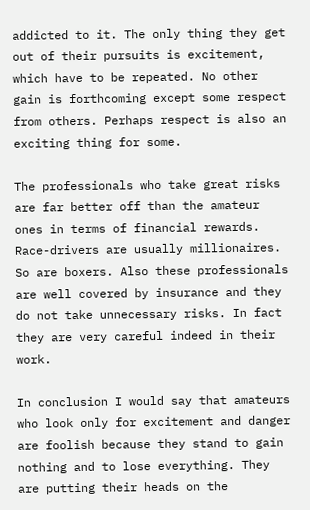addicted to it. The only thing they get out of their pursuits is excitement, which have to be repeated. No other gain is forthcoming except some respect from others. Perhaps respect is also an exciting thing for some.

The professionals who take great risks are far better off than the amateur ones in terms of financial rewards. Race-drivers are usually millionaires. So are boxers. Also these professionals are well covered by insurance and they do not take unnecessary risks. In fact they are very careful indeed in their work.

In conclusion I would say that amateurs who look only for excitement and danger are foolish because they stand to gain nothing and to lose everything. They are putting their heads on the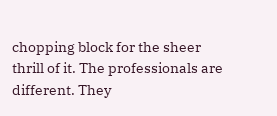chopping block for the sheer thrill of it. The professionals are different. They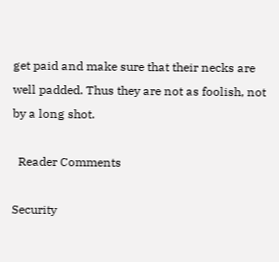get paid and make sure that their necks are well padded. Thus they are not as foolish, not by a long shot.

  Reader Comments

Security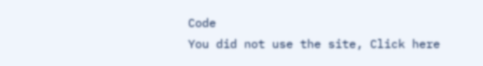Code
You did not use the site, Click here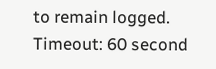to remain logged. Timeout: 60 second